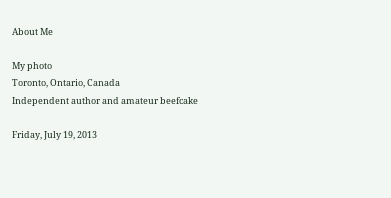About Me

My photo
Toronto, Ontario, Canada
Independent author and amateur beefcake

Friday, July 19, 2013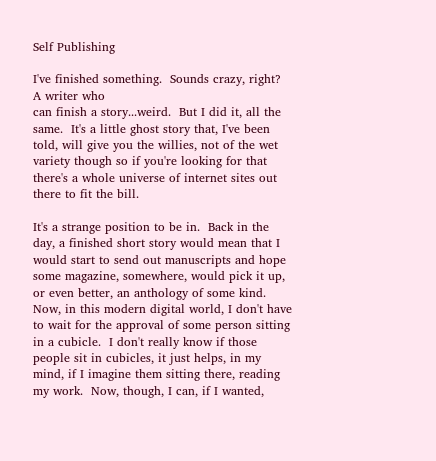Self Publishing

I've finished something.  Sounds crazy, right?  A writer who
can finish a story...weird.  But I did it, all the same.  It's a little ghost story that, I've been told, will give you the willies, not of the wet variety though so if you're looking for that there's a whole universe of internet sites out there to fit the bill.

It's a strange position to be in.  Back in the day, a finished short story would mean that I would start to send out manuscripts and hope some magazine, somewhere, would pick it up, or even better, an anthology of some kind.  Now, in this modern digital world, I don't have to wait for the approval of some person sitting in a cubicle.  I don't really know if those people sit in cubicles, it just helps, in my mind, if I imagine them sitting there, reading my work.  Now, though, I can, if I wanted,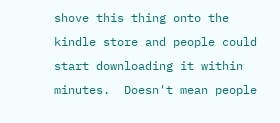shove this thing onto the kindle store and people could start downloading it within minutes.  Doesn't mean people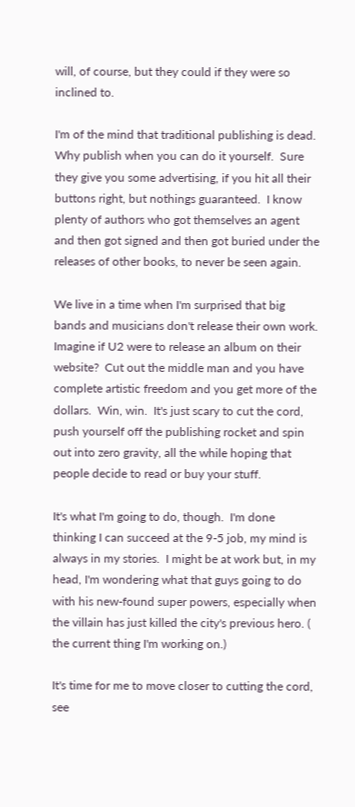will, of course, but they could if they were so inclined to.

I'm of the mind that traditional publishing is dead.  Why publish when you can do it yourself.  Sure they give you some advertising, if you hit all their buttons right, but nothings guaranteed.  I know plenty of authors who got themselves an agent and then got signed and then got buried under the releases of other books, to never be seen again.

We live in a time when I'm surprised that big bands and musicians don't release their own work.  Imagine if U2 were to release an album on their website?  Cut out the middle man and you have complete artistic freedom and you get more of the dollars.  Win, win.  It's just scary to cut the cord, push yourself off the publishing rocket and spin out into zero gravity, all the while hoping that people decide to read or buy your stuff.

It's what I'm going to do, though.  I'm done thinking I can succeed at the 9-5 job, my mind is always in my stories.  I might be at work but, in my head, I'm wondering what that guys going to do with his new-found super powers, especially when the villain has just killed the city's previous hero. ( the current thing I'm working on.)

It's time for me to move closer to cutting the cord, see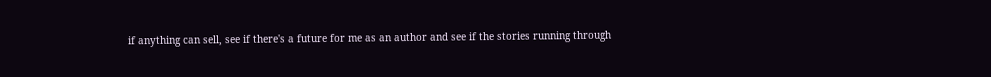if anything can sell, see if there's a future for me as an author and see if the stories running through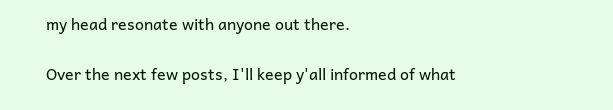my head resonate with anyone out there.

Over the next few posts, I'll keep y'all informed of what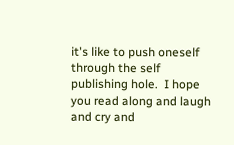it's like to push oneself through the self publishing hole.  I hope you read along and laugh and cry and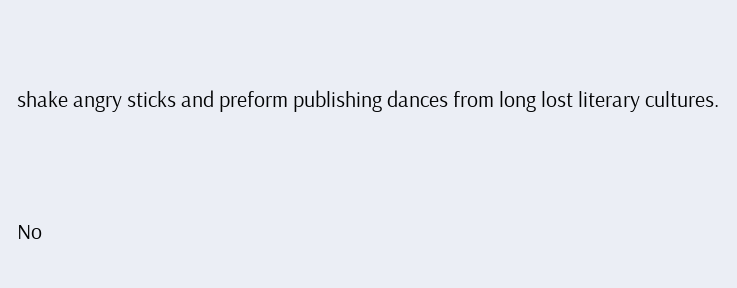shake angry sticks and preform publishing dances from long lost literary cultures.



No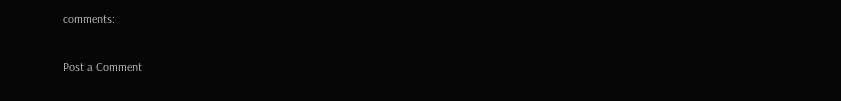comments:

Post a Comment